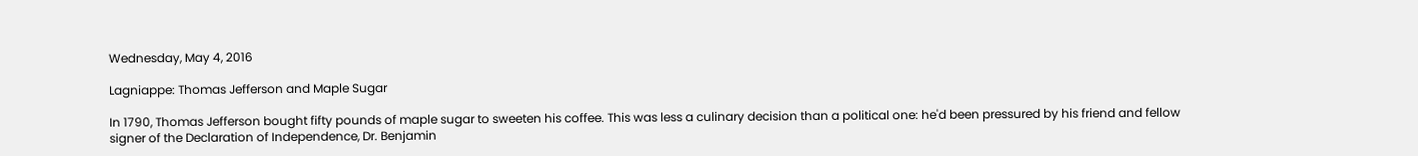Wednesday, May 4, 2016

Lagniappe: Thomas Jefferson and Maple Sugar

In 1790, Thomas Jefferson bought fifty pounds of maple sugar to sweeten his coffee. This was less a culinary decision than a political one: he'd been pressured by his friend and fellow signer of the Declaration of Independence, Dr. Benjamin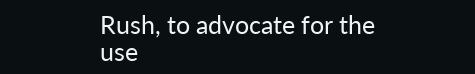Rush, to advocate for the use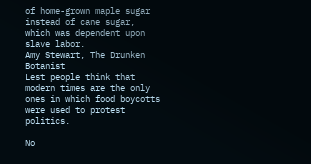of home-grown maple sugar instead of cane sugar, which was dependent upon slave labor.
Amy Stewart, The Drunken Botanist
Lest people think that modern times are the only ones in which food boycotts were used to protest politics.

No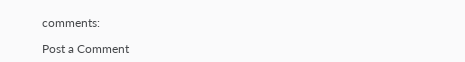comments:

Post a Comment